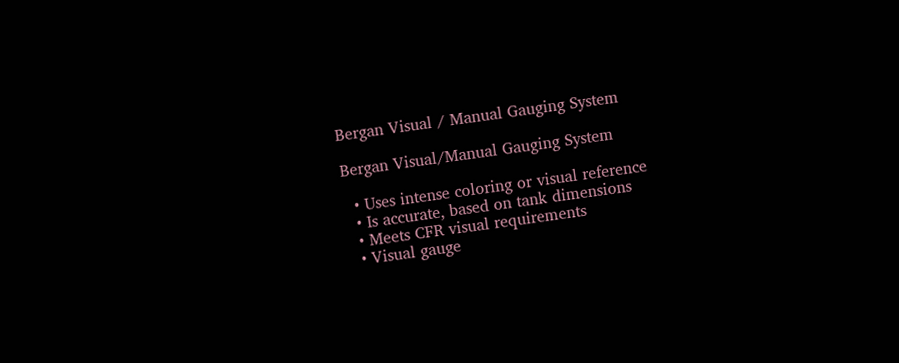Bergan Visual / Manual Gauging System

Bergan Visual/Manual Gauging System

  • Uses intense coloring or visual reference
  • Is accurate, based on tank dimensions
  • Meets CFR visual requirements
  • Visual gauge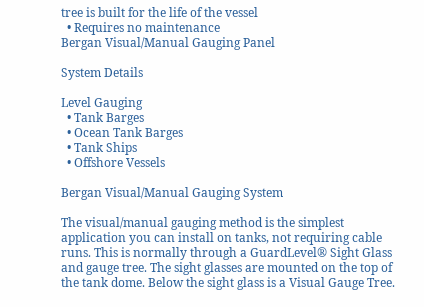tree is built for the life of the vessel
  • Requires no maintenance
Bergan Visual/Manual Gauging Panel

System Details

Level Gauging
  • Tank Barges
  • Ocean Tank Barges
  • Tank Ships
  • Offshore Vessels

Bergan Visual/Manual Gauging System

The visual/manual gauging method is the simplest application you can install on tanks, not requiring cable runs. This is normally through a GuardLevel® Sight Glass and gauge tree. The sight glasses are mounted on the top of the tank dome. Below the sight glass is a Visual Gauge Tree.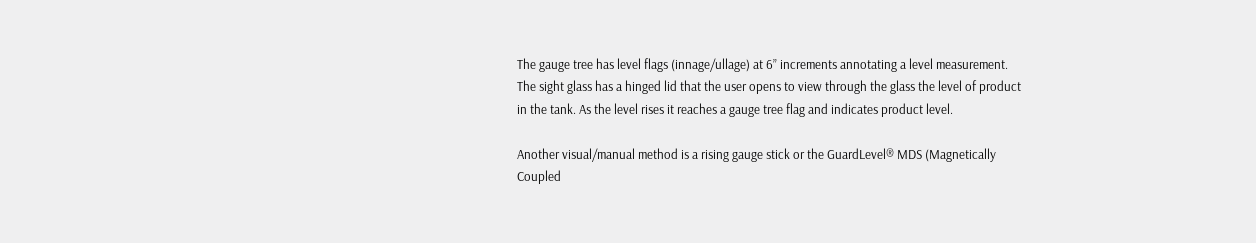The gauge tree has level flags (innage/ullage) at 6” increments annotating a level measurement. The sight glass has a hinged lid that the user opens to view through the glass the level of product in the tank. As the level rises it reaches a gauge tree flag and indicates product level.

Another visual/manual method is a rising gauge stick or the GuardLevel® MDS (Magnetically Coupled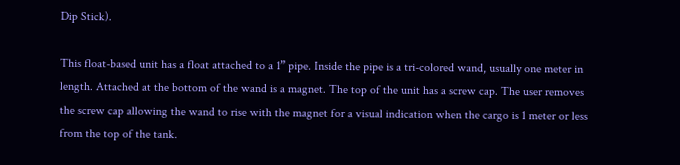Dip Stick).

This float-based unit has a float attached to a 1” pipe. Inside the pipe is a tri-colored wand, usually one meter in length. Attached at the bottom of the wand is a magnet. The top of the unit has a screw cap. The user removes the screw cap allowing the wand to rise with the magnet for a visual indication when the cargo is 1 meter or less from the top of the tank.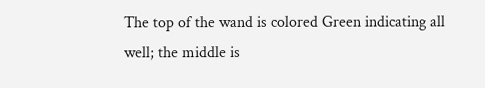The top of the wand is colored Green indicating all well; the middle is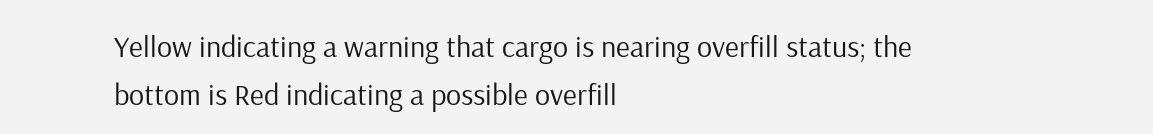Yellow indicating a warning that cargo is nearing overfill status; the bottom is Red indicating a possible overfill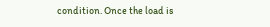condition. Once the load is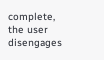complete, the user disengages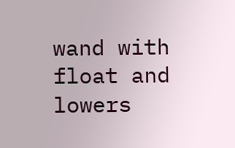wand with float and lowers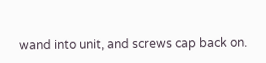wand into unit, and screws cap back on.